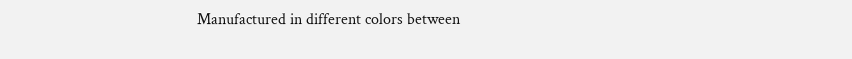Manufactured in different colors between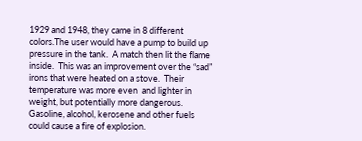1929 and 1948, they came in 8 different colors.The user would have a pump to build up pressure in the tank.  A match then lit the flame inside.  This was an improvement over the “sad” irons that were heated on a stove.  Their temperature was more even  and lighter in weight, but potentially more dangerous.  Gasoline, alcohol, kerosene and other fuels could cause a fire of explosion.